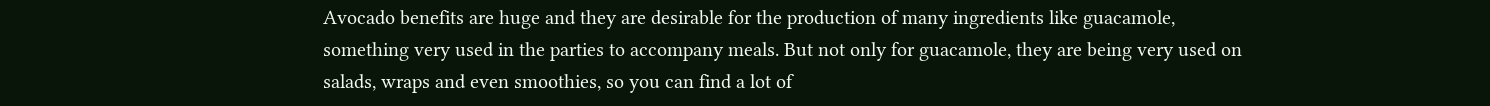Avocado benefits are huge and they are desirable for the production of many ingredients like guacamole, something very used in the parties to accompany meals. But not only for guacamole, they are being very used on salads, wraps and even smoothies, so you can find a lot of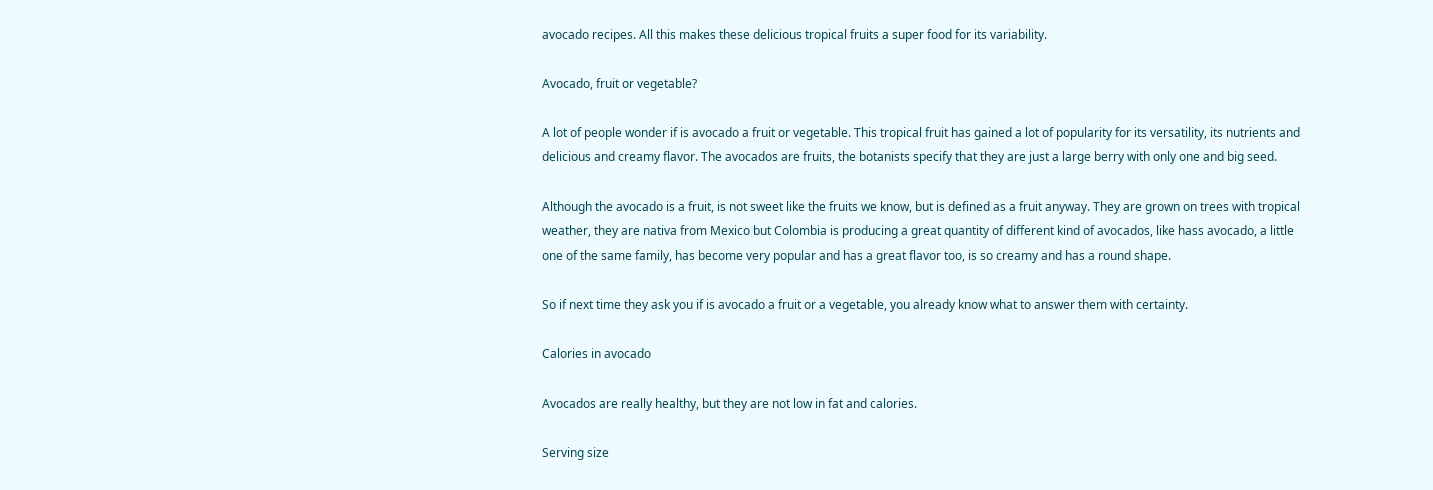avocado recipes. All this makes these delicious tropical fruits a super food for its variability.

Avocado, fruit or vegetable?

A lot of people wonder if is avocado a fruit or vegetable. This tropical fruit has gained a lot of popularity for its versatility, its nutrients and delicious and creamy flavor. The avocados are fruits, the botanists specify that they are just a large berry with only one and big seed.

Although the avocado is a fruit, is not sweet like the fruits we know, but is defined as a fruit anyway. They are grown on trees with tropical weather, they are nativa from Mexico but Colombia is producing a great quantity of different kind of avocados, like hass avocado, a little one of the same family, has become very popular and has a great flavor too, is so creamy and has a round shape.

So if next time they ask you if is avocado a fruit or a vegetable, you already know what to answer them with certainty.

Calories in avocado

Avocados are really healthy, but they are not low in fat and calories.

Serving size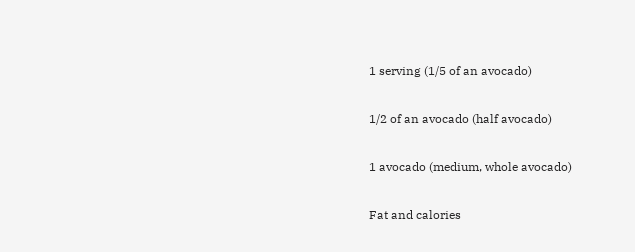1 serving (1/5 of an avocado)

1/2 of an avocado (half avocado)

1 avocado (medium, whole avocado)

Fat and calories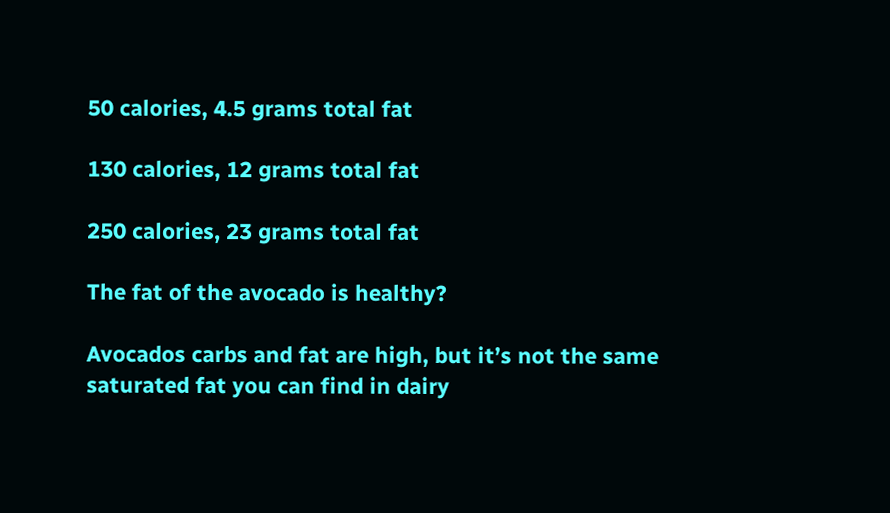50 calories, 4.5 grams total fat

130 calories, 12 grams total fat

250 calories, 23 grams total fat

The fat of the avocado is healthy?

Avocados carbs and fat are high, but it’s not the same saturated fat you can find in dairy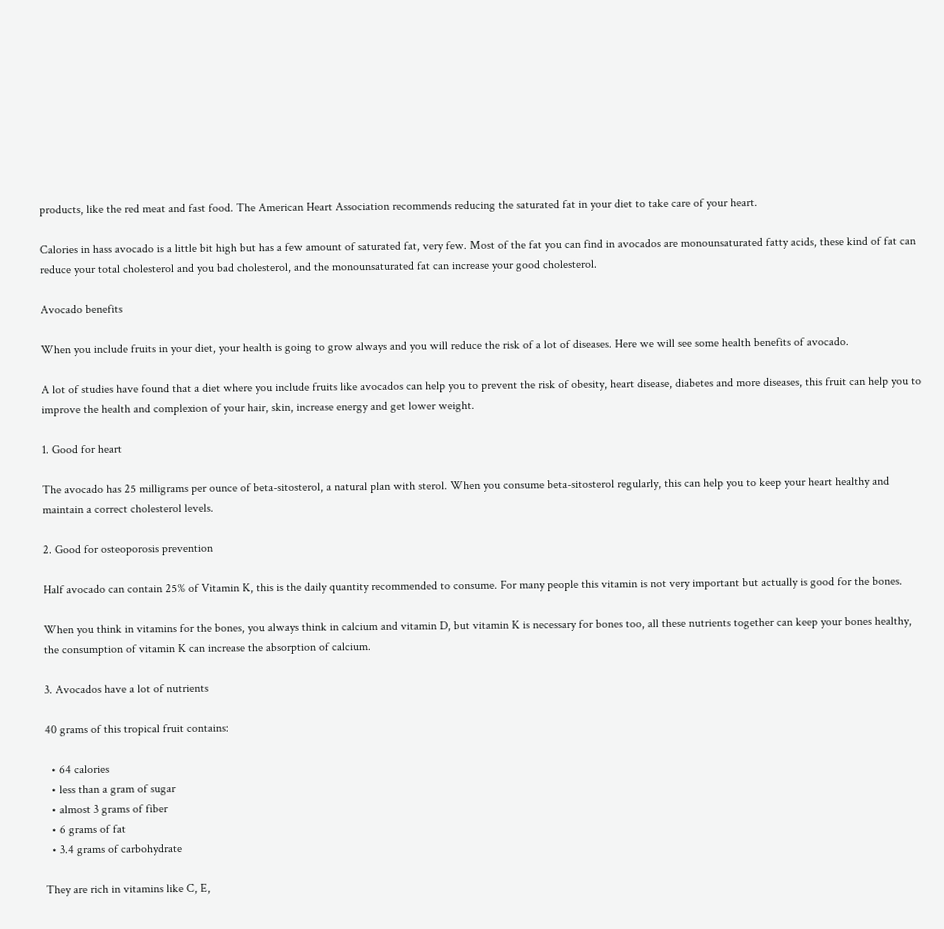products, like the red meat and fast food. The American Heart Association recommends reducing the saturated fat in your diet to take care of your heart.

Calories in hass avocado is a little bit high but has a few amount of saturated fat, very few. Most of the fat you can find in avocados are monounsaturated fatty acids, these kind of fat can reduce your total cholesterol and you bad cholesterol, and the monounsaturated fat can increase your good cholesterol.

Avocado benefits

When you include fruits in your diet, your health is going to grow always and you will reduce the risk of a lot of diseases. Here we will see some health benefits of avocado.

A lot of studies have found that a diet where you include fruits like avocados can help you to prevent the risk of obesity, heart disease, diabetes and more diseases, this fruit can help you to improve the health and complexion of your hair, skin, increase energy and get lower weight.

1. Good for heart

The avocado has 25 milligrams per ounce of beta-sitosterol, a natural plan with sterol. When you consume beta-sitosterol regularly, this can help you to keep your heart healthy and maintain a correct cholesterol levels.

2. Good for osteoporosis prevention

Half avocado can contain 25% of Vitamin K, this is the daily quantity recommended to consume. For many people this vitamin is not very important but actually is good for the bones.

When you think in vitamins for the bones, you always think in calcium and vitamin D, but vitamin K is necessary for bones too, all these nutrients together can keep your bones healthy, the consumption of vitamin K can increase the absorption of calcium.

3. Avocados have a lot of nutrients

40 grams of this tropical fruit contains:

  • 64 calories
  • less than a gram of sugar
  • almost 3 grams of fiber
  • 6 grams of fat
  • 3.4 grams of carbohydrate

They are rich in vitamins like C, E,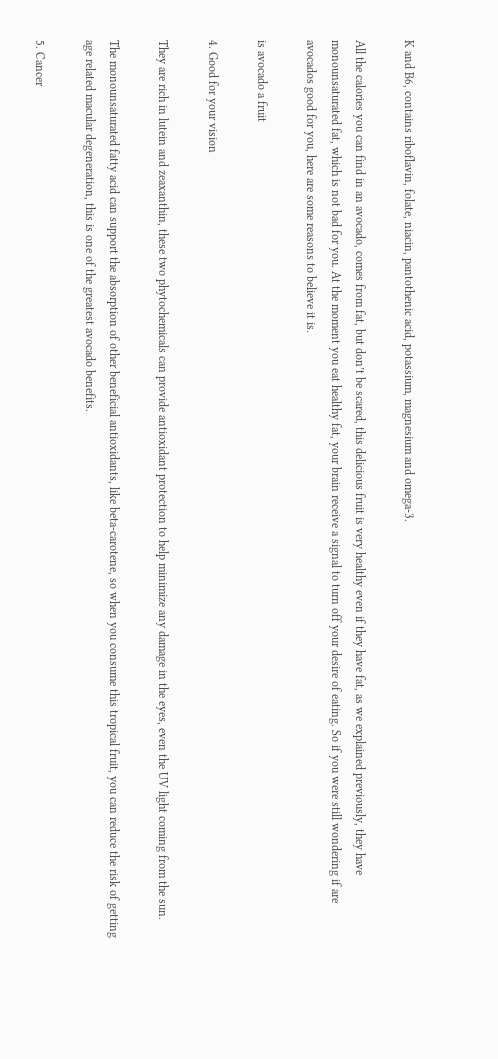K and B6, contains riboflavin, folate, niacin, pantothenic acid, potassium, magnesium and omega-3.

All the calories you can find in an avocado, comes from fat, but don’t be scared, this delicious fruit is very healthy even if they have fat, as we explained previously, they have monounsaturated fat, which is not bad for you. At the moment you eat healthy fat, your brain receive a signal to turn off your desire of eating. So if you were still wondering if are avocados good for you, here are some reasons to believe it is.

is avocado a fruit

4. Good for your vision

They are rich in lutein and zeaxanthin, these two phytochemicals can provide antioxidant protection to help minimize any damage in the eyes, even the UV light coming from the sun.

The monounsaturated fatty acid can support the absorption of other beneficial antioxidants, like beta-carotene, so when you consume this tropical fruit, you can reduce the risk of getting age related macular degeneration, this is one of the greatest avocado benefits.

5. Cancer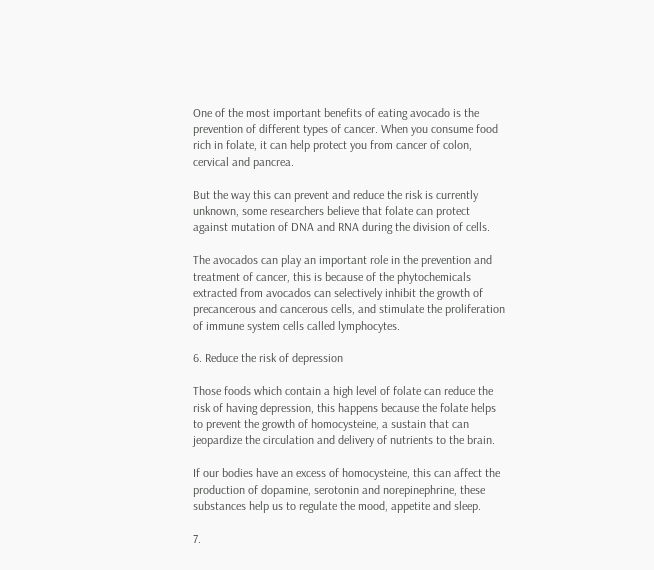One of the most important benefits of eating avocado is the prevention of different types of cancer. When you consume food rich in folate, it can help protect you from cancer of colon, cervical and pancrea.

But the way this can prevent and reduce the risk is currently unknown, some researchers believe that folate can protect against mutation of DNA and RNA during the division of cells.

The avocados can play an important role in the prevention and treatment of cancer, this is because of the phytochemicals extracted from avocados can selectively inhibit the growth of precancerous and cancerous cells, and stimulate the proliferation of immune system cells called lymphocytes.

6. Reduce the risk of depression

Those foods which contain a high level of folate can reduce the risk of having depression, this happens because the folate helps to prevent the growth of homocysteine, a sustain that can jeopardize the circulation and delivery of nutrients to the brain.

If our bodies have an excess of homocysteine, this can affect the production of dopamine, serotonin and norepinephrine, these substances help us to regulate the mood, appetite and sleep.

7.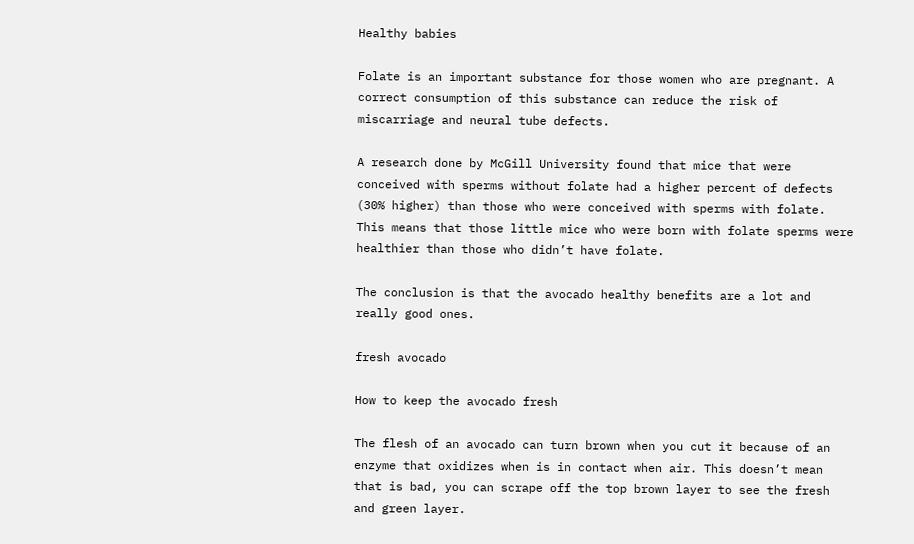Healthy babies

Folate is an important substance for those women who are pregnant. A correct consumption of this substance can reduce the risk of miscarriage and neural tube defects.

A research done by McGill University found that mice that were conceived with sperms without folate had a higher percent of defects (30% higher) than those who were conceived with sperms with folate. This means that those little mice who were born with folate sperms were healthier than those who didn’t have folate.

The conclusion is that the avocado healthy benefits are a lot and really good ones.

fresh avocado

How to keep the avocado fresh

The flesh of an avocado can turn brown when you cut it because of an enzyme that oxidizes when is in contact when air. This doesn’t mean that is bad, you can scrape off the top brown layer to see the fresh and green layer.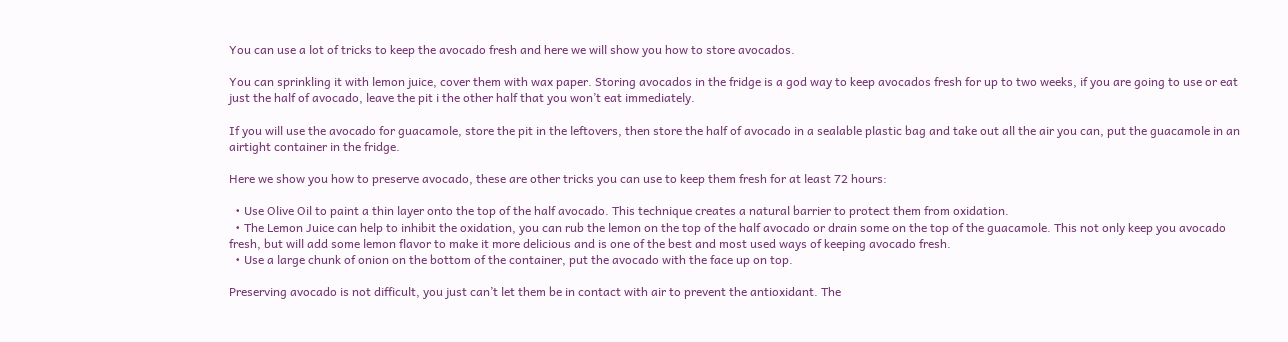You can use a lot of tricks to keep the avocado fresh and here we will show you how to store avocados.

You can sprinkling it with lemon juice, cover them with wax paper. Storing avocados in the fridge is a god way to keep avocados fresh for up to two weeks, if you are going to use or eat just the half of avocado, leave the pit i the other half that you won’t eat immediately.

If you will use the avocado for guacamole, store the pit in the leftovers, then store the half of avocado in a sealable plastic bag and take out all the air you can, put the guacamole in an airtight container in the fridge.

Here we show you how to preserve avocado, these are other tricks you can use to keep them fresh for at least 72 hours:

  • Use Olive Oil to paint a thin layer onto the top of the half avocado. This technique creates a natural barrier to protect them from oxidation.
  • The Lemon Juice can help to inhibit the oxidation, you can rub the lemon on the top of the half avocado or drain some on the top of the guacamole. This not only keep you avocado fresh, but will add some lemon flavor to make it more delicious and is one of the best and most used ways of keeping avocado fresh.
  • Use a large chunk of onion on the bottom of the container, put the avocado with the face up on top.

Preserving avocado is not difficult, you just can’t let them be in contact with air to prevent the antioxidant. The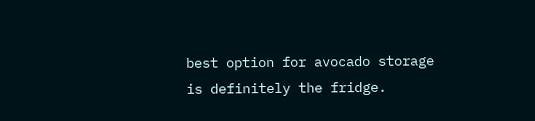best option for avocado storage is definitely the fridge.